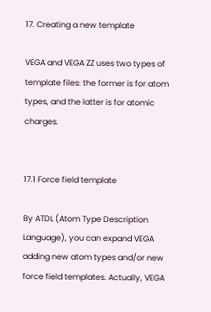17. Creating a new template

VEGA and VEGA ZZ uses two types of template files: the former is for atom types, and the latter is for atomic charges.


17.1 Force field template

By ATDL (Atom Type Description Language), you can expand VEGA adding new atom types and/or new force field templates. Actually, VEGA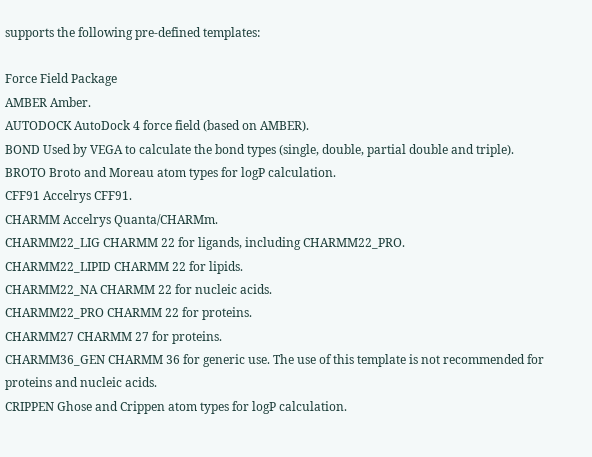supports the following pre-defined templates:

Force Field Package
AMBER Amber.
AUTODOCK AutoDock 4 force field (based on AMBER).
BOND Used by VEGA to calculate the bond types (single, double, partial double and triple).
BROTO Broto and Moreau atom types for logP calculation.
CFF91 Accelrys CFF91.
CHARMM Accelrys Quanta/CHARMm.
CHARMM22_LIG CHARMM 22 for ligands, including CHARMM22_PRO.
CHARMM22_LIPID CHARMM 22 for lipids.
CHARMM22_NA CHARMM 22 for nucleic acids.
CHARMM22_PRO CHARMM 22 for proteins.
CHARMM27 CHARMM 27 for proteins.
CHARMM36_GEN CHARMM 36 for generic use. The use of this template is not recommended for proteins and nucleic acids.
CRIPPEN Ghose and Crippen atom types for logP calculation.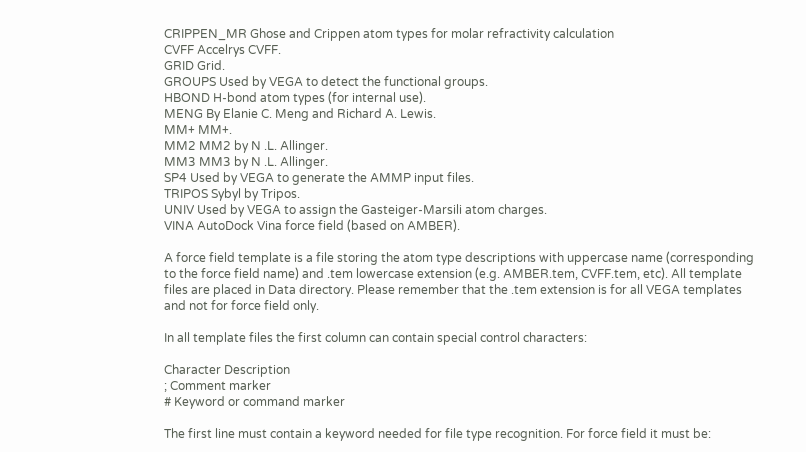CRIPPEN_MR Ghose and Crippen atom types for molar refractivity calculation
CVFF Accelrys CVFF.
GRID Grid.
GROUPS Used by VEGA to detect the functional groups.
HBOND H-bond atom types (for internal use).
MENG By Elanie C. Meng and Richard A. Lewis.
MM+ MM+.
MM2 MM2 by N .L. Allinger.
MM3 MM3 by N .L. Allinger.
SP4 Used by VEGA to generate the AMMP input files.
TRIPOS Sybyl by Tripos.
UNIV Used by VEGA to assign the Gasteiger-Marsili atom charges.
VINA AutoDock Vina force field (based on AMBER).

A force field template is a file storing the atom type descriptions with uppercase name (corresponding to the force field name) and .tem lowercase extension (e.g. AMBER.tem, CVFF.tem, etc). All template files are placed in Data directory. Please remember that the .tem extension is for all VEGA templates and not for force field only.

In all template files the first column can contain special control characters:

Character Description
; Comment marker
# Keyword or command marker

The first line must contain a keyword needed for file type recognition. For force field it must be: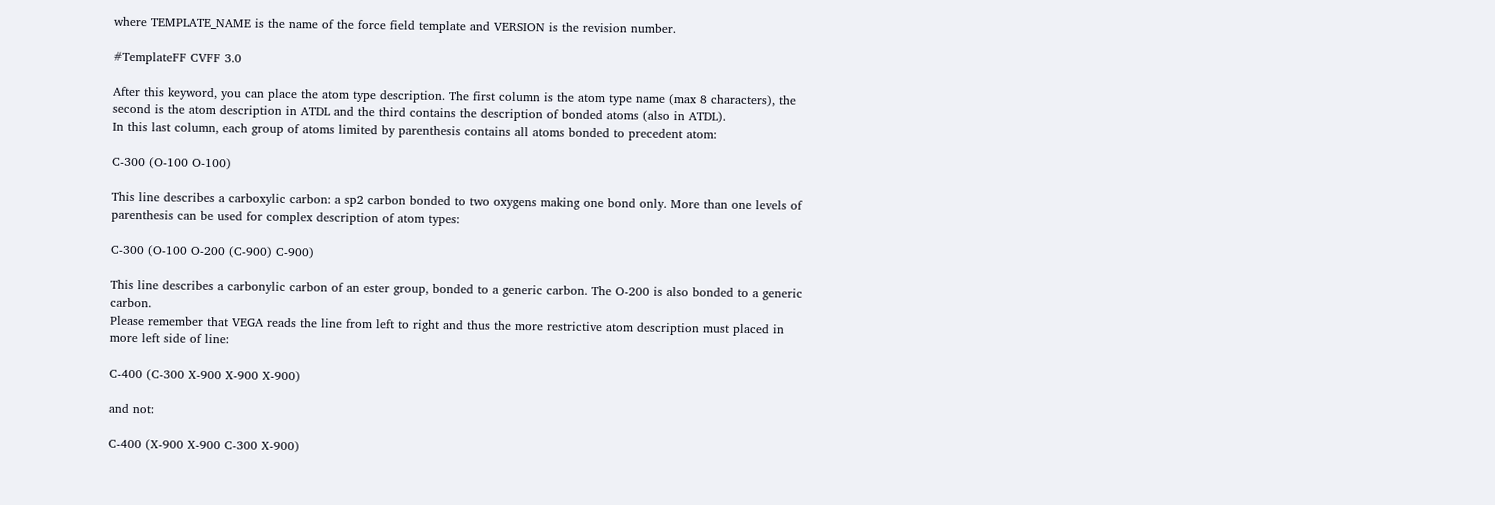where TEMPLATE_NAME is the name of the force field template and VERSION is the revision number.

#TemplateFF CVFF 3.0

After this keyword, you can place the atom type description. The first column is the atom type name (max 8 characters), the second is the atom description in ATDL and the third contains the description of bonded atoms (also in ATDL).
In this last column, each group of atoms limited by parenthesis contains all atoms bonded to precedent atom:

C-300 (O-100 O-100)

This line describes a carboxylic carbon: a sp2 carbon bonded to two oxygens making one bond only. More than one levels of parenthesis can be used for complex description of atom types:

C-300 (O-100 O-200 (C-900) C-900)

This line describes a carbonylic carbon of an ester group, bonded to a generic carbon. The O-200 is also bonded to a generic carbon.
Please remember that VEGA reads the line from left to right and thus the more restrictive atom description must placed in more left side of line:

C-400 (C-300 X-900 X-900 X-900)

and not:

C-400 (X-900 X-900 C-300 X-900)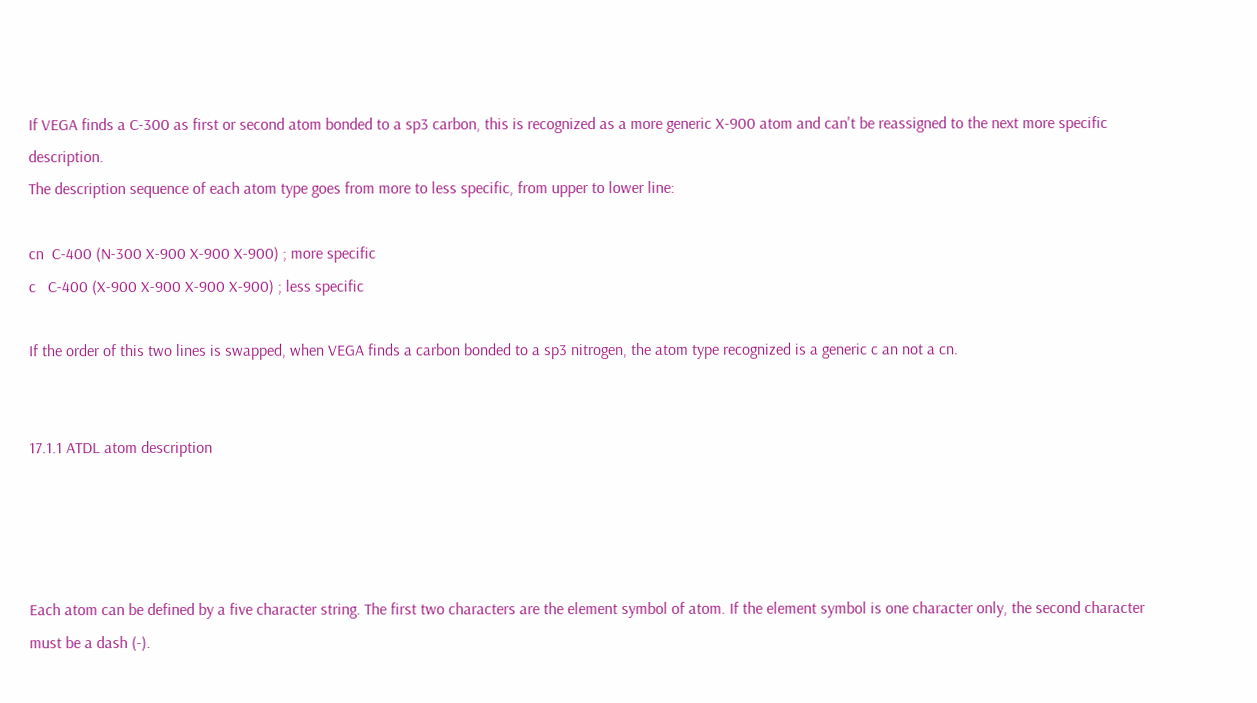If VEGA finds a C-300 as first or second atom bonded to a sp3 carbon, this is recognized as a more generic X-900 atom and can't be reassigned to the next more specific description.
The description sequence of each atom type goes from more to less specific, from upper to lower line:

cn  C-400 (N-300 X-900 X-900 X-900) ; more specific
c   C-400 (X-900 X-900 X-900 X-900) ; less specific

If the order of this two lines is swapped, when VEGA finds a carbon bonded to a sp3 nitrogen, the atom type recognized is a generic c an not a cn.


17.1.1 ATDL atom description




Each atom can be defined by a five character string. The first two characters are the element symbol of atom. If the element symbol is one character only, the second character must be a dash (-).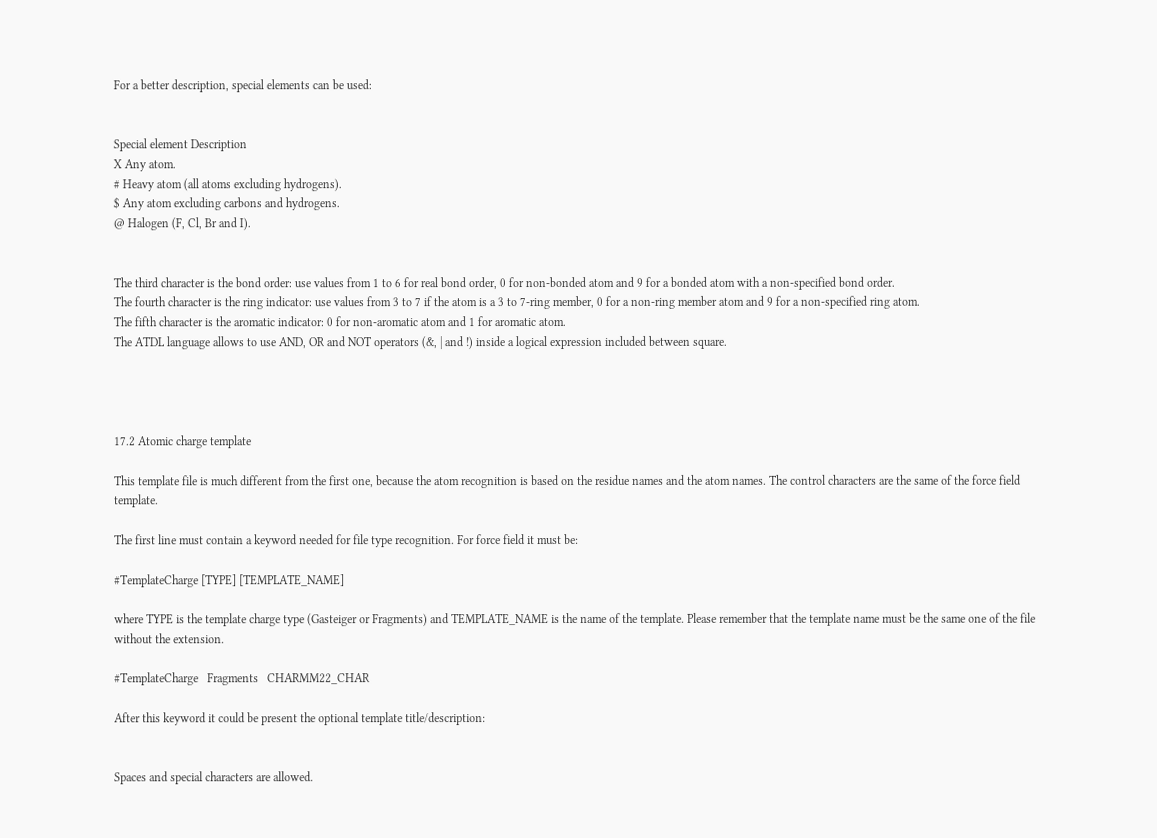For a better description, special elements can be used:


Special element Description
X Any atom.
# Heavy atom (all atoms excluding hydrogens).
$ Any atom excluding carbons and hydrogens.
@ Halogen (F, Cl, Br and I).


The third character is the bond order: use values from 1 to 6 for real bond order, 0 for non-bonded atom and 9 for a bonded atom with a non-specified bond order.
The fourth character is the ring indicator: use values from 3 to 7 if the atom is a 3 to 7-ring member, 0 for a non-ring member atom and 9 for a non-specified ring atom.
The fifth character is the aromatic indicator: 0 for non-aromatic atom and 1 for aromatic atom.
The ATDL language allows to use AND, OR and NOT operators (&, | and !) inside a logical expression included between square.




17.2 Atomic charge template

This template file is much different from the first one, because the atom recognition is based on the residue names and the atom names. The control characters are the same of the force field template.

The first line must contain a keyword needed for file type recognition. For force field it must be:

#TemplateCharge [TYPE] [TEMPLATE_NAME]

where TYPE is the template charge type (Gasteiger or Fragments) and TEMPLATE_NAME is the name of the template. Please remember that the template name must be the same one of the file without the extension.

#TemplateCharge   Fragments   CHARMM22_CHAR

After this keyword it could be present the optional template title/description:


Spaces and special characters are allowed.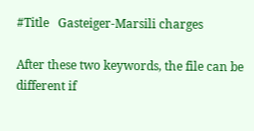#Title   Gasteiger-Marsili charges

After these two keywords, the file can be different if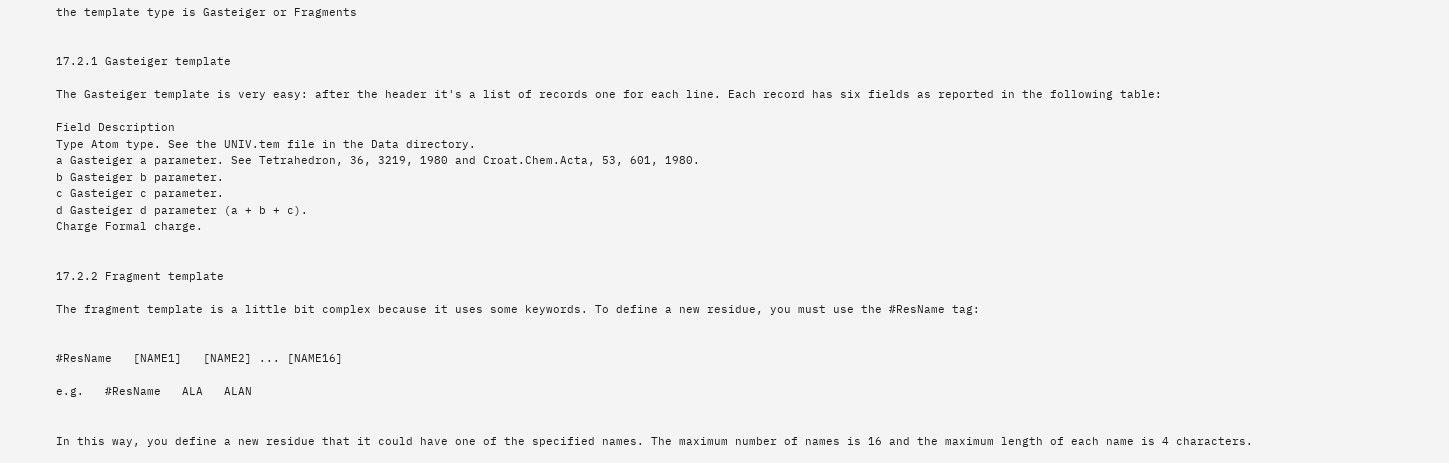the template type is Gasteiger or Fragments


17.2.1 Gasteiger template

The Gasteiger template is very easy: after the header it's a list of records one for each line. Each record has six fields as reported in the following table:

Field Description
Type Atom type. See the UNIV.tem file in the Data directory.
a Gasteiger a parameter. See Tetrahedron, 36, 3219, 1980 and Croat.Chem.Acta, 53, 601, 1980.
b Gasteiger b parameter.
c Gasteiger c parameter.
d Gasteiger d parameter (a + b + c).
Charge Formal charge.


17.2.2 Fragment template

The fragment template is a little bit complex because it uses some keywords. To define a new residue, you must use the #ResName tag:


#ResName   [NAME1]   [NAME2] ... [NAME16]

e.g.   #ResName   ALA   ALAN


In this way, you define a new residue that it could have one of the specified names. The maximum number of names is 16 and the maximum length of each name is 4 characters.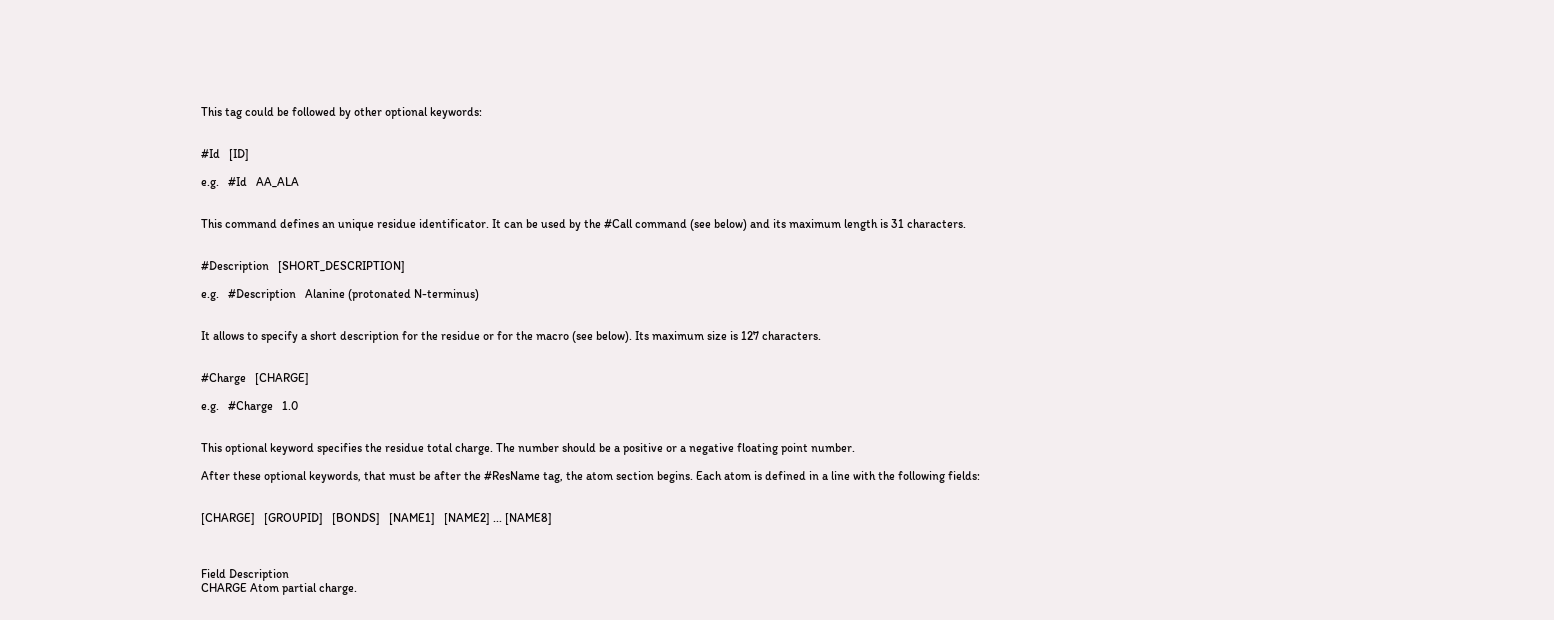This tag could be followed by other optional keywords:


#Id   [ID]

e.g.   #Id   AA_ALA


This command defines an unique residue identificator. It can be used by the #Call command (see below) and its maximum length is 31 characters.


#Description   [SHORT_DESCRIPTION]

e.g.   #Description   Alanine (protonated N-terminus)


It allows to specify a short description for the residue or for the macro (see below). Its maximum size is 127 characters.


#Charge   [CHARGE]

e.g.   #Charge   1.0


This optional keyword specifies the residue total charge. The number should be a positive or a negative floating point number.

After these optional keywords, that must be after the #ResName tag, the atom section begins. Each atom is defined in a line with the following fields:


[CHARGE]   [GROUPID]   [BONDS]   [NAME1]   [NAME2] ... [NAME8]



Field Description
CHARGE Atom partial charge.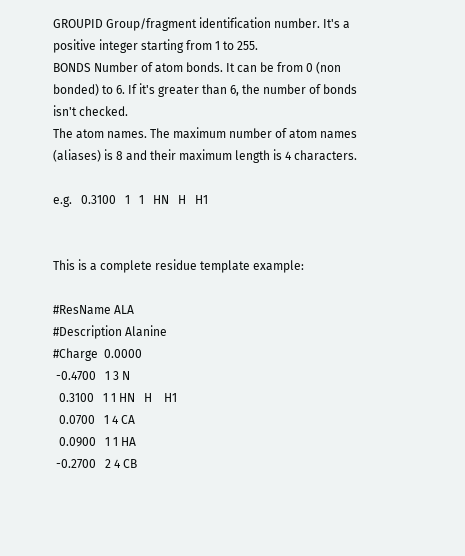GROUPID Group/fragment identification number. It's a positive integer starting from 1 to 255.
BONDS Number of atom bonds. It can be from 0 (non bonded) to 6. If it's greater than 6, the number of bonds isn't checked.
The atom names. The maximum number of atom names (aliases) is 8 and their maximum length is 4 characters.

e.g.   0.3100   1   1   HN   H   H1


This is a complete residue template example:

#ResName ALA
#Description Alanine
#Charge  0.0000
 -0.4700   1 3 N
  0.3100   1 1 HN   H    H1
  0.0700   1 4 CA
  0.0900   1 1 HA
 -0.2700   2 4 CB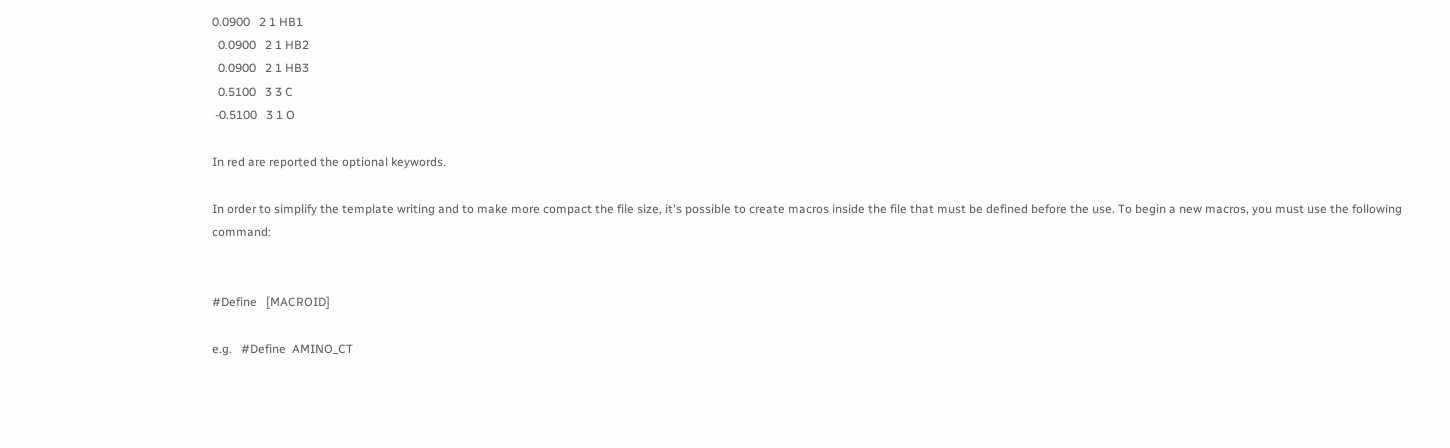0.0900   2 1 HB1
  0.0900   2 1 HB2
  0.0900   2 1 HB3
  0.5100   3 3 C
 -0.5100   3 1 O

In red are reported the optional keywords.

In order to simplify the template writing and to make more compact the file size, it's possible to create macros inside the file that must be defined before the use. To begin a new macros, you must use the following command:


#Define   [MACROID]

e.g.   #Define  AMINO_CT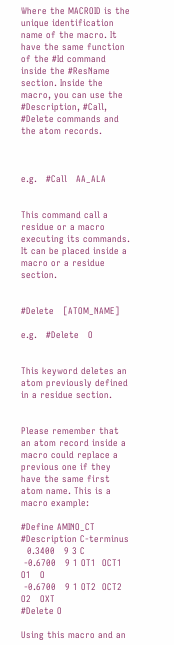Where the MACROID is the unique identification name of the macro. It have the same function of the #Id command inside the #ResName section. Inside the macro, you can use the #Description, #Call, #Delete commands and the atom records.



e.g.   #Call   AA_ALA


This command call a residue or a macro executing its commands. It can be placed inside a macro or a residue section.


#Delete   [ATOM_NAME]

e.g.   #Delete   O


This keyword deletes an atom previously defined in a residue section.


Please remember that an atom record inside a macro could replace a previous one if they have the same first atom name. This is a macro example:

#Define AMINO_CT
#Description C-terminus
  0.3400   9 3 C
 -0.6700   9 1 OT1  OCT1 O1   O
 -0.6700   9 1 OT2  OCT2 O2   OXT
#Delete O

Using this macro and an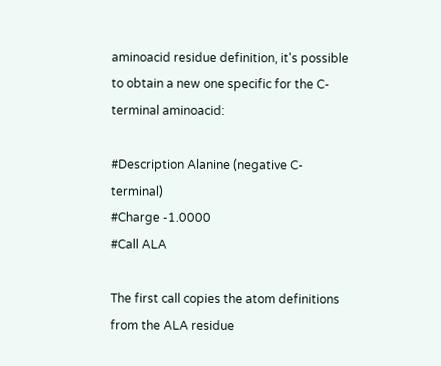aminoacid residue definition, it's possible to obtain a new one specific for the C-terminal aminoacid:

#Description Alanine (negative C-terminal)
#Charge -1.0000
#Call ALA

The first call copies the atom definitions from the ALA residue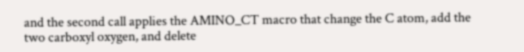and the second call applies the AMINO_CT macro that change the C atom, add the two carboxyl oxygen, and delete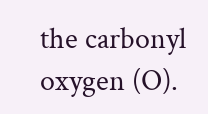the carbonyl oxygen (O).